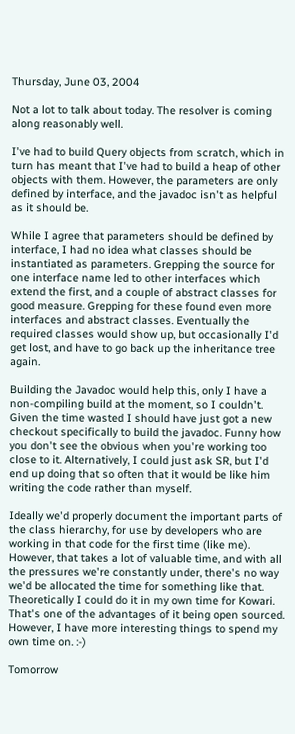Thursday, June 03, 2004

Not a lot to talk about today. The resolver is coming along reasonably well.

I've had to build Query objects from scratch, which in turn has meant that I've had to build a heap of other objects with them. However, the parameters are only defined by interface, and the javadoc isn't as helpful as it should be.

While I agree that parameters should be defined by interface, I had no idea what classes should be instantiated as parameters. Grepping the source for one interface name led to other interfaces which extend the first, and a couple of abstract classes for good measure. Grepping for these found even more interfaces and abstract classes. Eventually the required classes would show up, but occasionally I'd get lost, and have to go back up the inheritance tree again.

Building the Javadoc would help this, only I have a non-compiling build at the moment, so I couldn't. Given the time wasted I should have just got a new checkout specifically to build the javadoc. Funny how you don't see the obvious when you're working too close to it. Alternatively, I could just ask SR, but I'd end up doing that so often that it would be like him writing the code rather than myself.

Ideally we'd properly document the important parts of the class hierarchy, for use by developers who are working in that code for the first time (like me). However, that takes a lot of valuable time, and with all the pressures we're constantly under, there's no way we'd be allocated the time for something like that. Theoretically I could do it in my own time for Kowari. That's one of the advantages of it being open sourced. However, I have more interesting things to spend my own time on. :-)

Tomorrow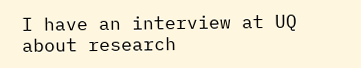I have an interview at UQ about research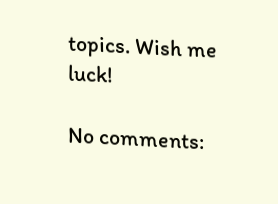topics. Wish me luck!

No comments: